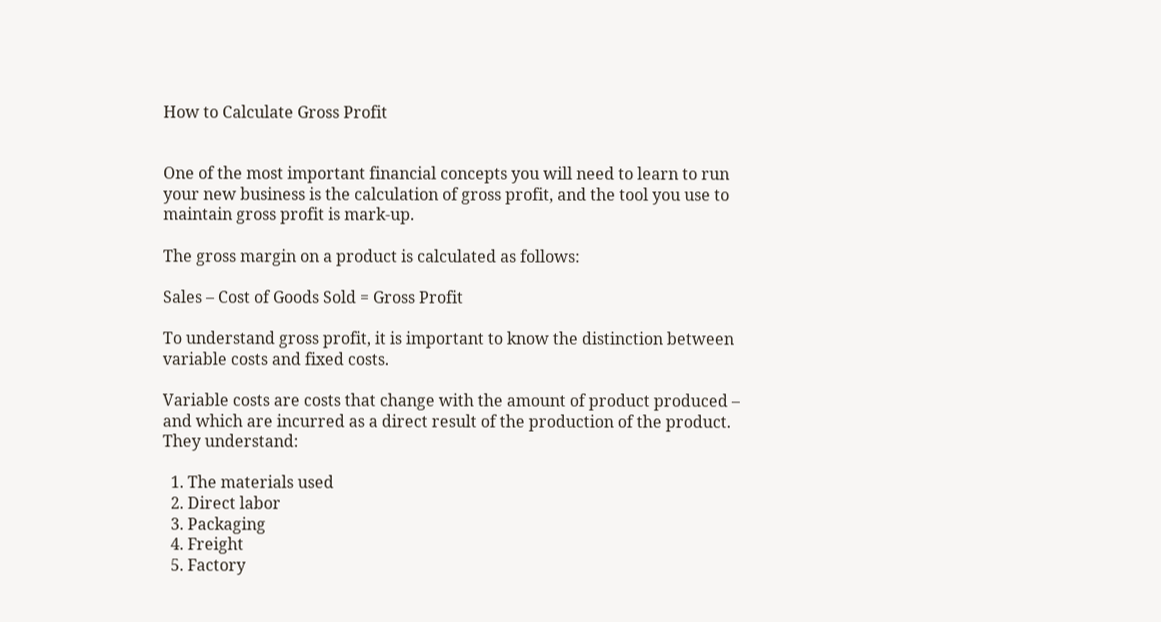How to Calculate Gross Profit


One of the most important financial concepts you will need to learn to run your new business is the calculation of gross profit, and the tool you use to maintain gross profit is mark-up.

The gross margin on a product is calculated as follows:

Sales – Cost of Goods Sold = Gross Profit

To understand gross profit, it is important to know the distinction between variable costs and fixed costs.

Variable costs are costs that change with the amount of product produced – and which are incurred as a direct result of the production of the product. They understand:

  1. The materials used
  2. Direct labor
  3. Packaging
  4. Freight
  5. Factory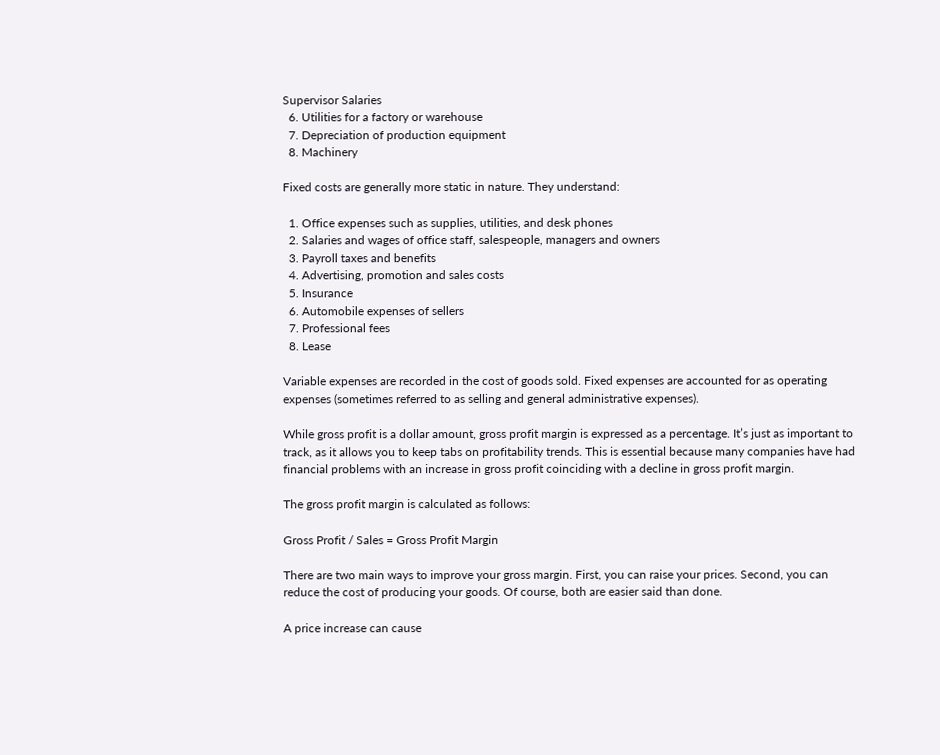Supervisor Salaries
  6. Utilities for a factory or warehouse
  7. Depreciation of production equipment
  8. Machinery

Fixed costs are generally more static in nature. They understand:

  1. Office expenses such as supplies, utilities, and desk phones
  2. Salaries and wages of office staff, salespeople, managers and owners
  3. Payroll taxes and benefits
  4. Advertising, promotion and sales costs
  5. Insurance
  6. Automobile expenses of sellers
  7. Professional fees
  8. Lease

Variable expenses are recorded in the cost of goods sold. Fixed expenses are accounted for as operating expenses (sometimes referred to as selling and general administrative expenses).

While gross profit is a dollar amount, gross profit margin is expressed as a percentage. It’s just as important to track, as it allows you to keep tabs on profitability trends. This is essential because many companies have had financial problems with an increase in gross profit coinciding with a decline in gross profit margin.

The gross profit margin is calculated as follows:

Gross Profit / Sales = Gross Profit Margin

There are two main ways to improve your gross margin. First, you can raise your prices. Second, you can reduce the cost of producing your goods. Of course, both are easier said than done.

A price increase can cause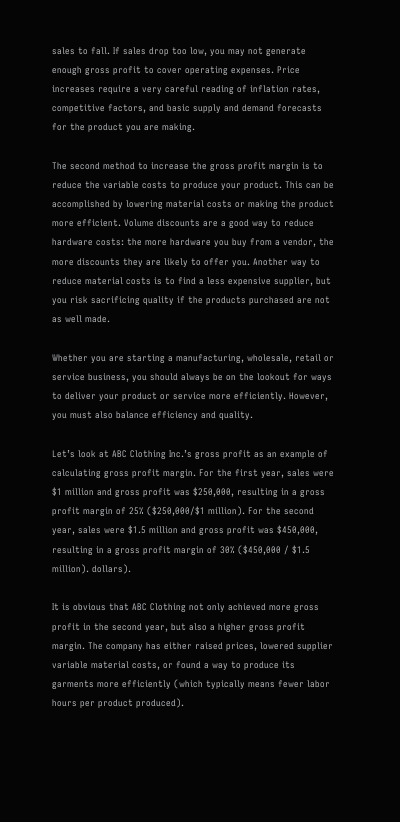sales to fall. If sales drop too low, you may not generate enough gross profit to cover operating expenses. Price increases require a very careful reading of inflation rates, competitive factors, and basic supply and demand forecasts for the product you are making.

The second method to increase the gross profit margin is to reduce the variable costs to produce your product. This can be accomplished by lowering material costs or making the product more efficient. Volume discounts are a good way to reduce hardware costs: the more hardware you buy from a vendor, the more discounts they are likely to offer you. Another way to reduce material costs is to find a less expensive supplier, but you risk sacrificing quality if the products purchased are not as well made.

Whether you are starting a manufacturing, wholesale, retail or service business, you should always be on the lookout for ways to deliver your product or service more efficiently. However, you must also balance efficiency and quality.

Let’s look at ABC Clothing Inc.’s gross profit as an example of calculating gross profit margin. For the first year, sales were $1 million and gross profit was $250,000, resulting in a gross profit margin of 25% ($250,000/$1 million). For the second year, sales were $1.5 million and gross profit was $450,000, resulting in a gross profit margin of 30% ($450,000 / $1.5 million). dollars).

It is obvious that ABC Clothing not only achieved more gross profit in the second year, but also a higher gross profit margin. The company has either raised prices, lowered supplier variable material costs, or found a way to produce its garments more efficiently (which typically means fewer labor hours per product produced).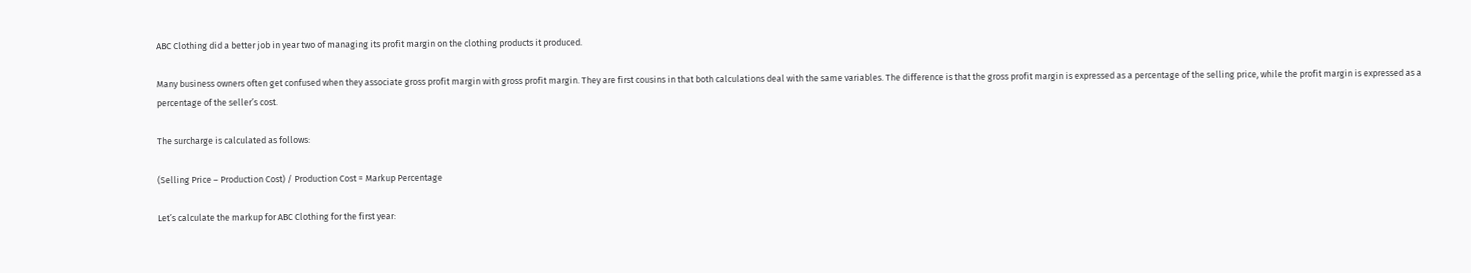ABC Clothing did a better job in year two of managing its profit margin on the clothing products it produced.

Many business owners often get confused when they associate gross profit margin with gross profit margin. They are first cousins in that both calculations deal with the same variables. The difference is that the gross profit margin is expressed as a percentage of the selling price, while the profit margin is expressed as a percentage of the seller’s cost.

The surcharge is calculated as follows:

(Selling Price – Production Cost) / Production Cost = Markup Percentage

Let’s calculate the markup for ABC Clothing for the first year: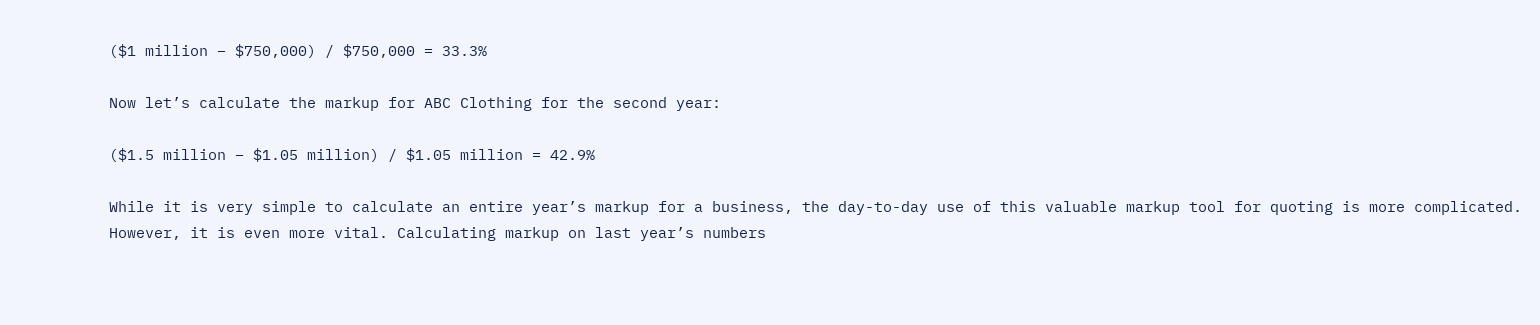($1 million – $750,000) / $750,000 = 33.3%

Now let’s calculate the markup for ABC Clothing for the second year:

($1.5 million – $1.05 million) / $1.05 million = 42.9%

While it is very simple to calculate an entire year’s markup for a business, the day-to-day use of this valuable markup tool for quoting is more complicated. However, it is even more vital. Calculating markup on last year’s numbers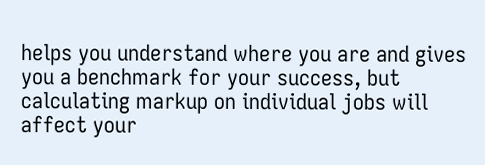helps you understand where you are and gives you a benchmark for your success, but calculating markup on individual jobs will affect your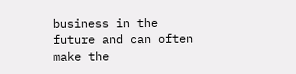business in the future and can often make the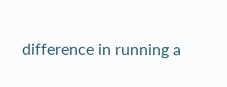difference in running a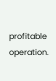profitable operation.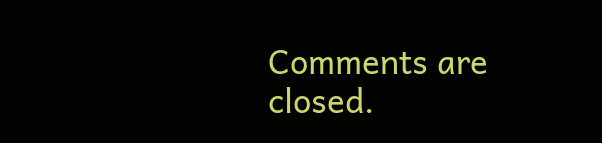Comments are closed.